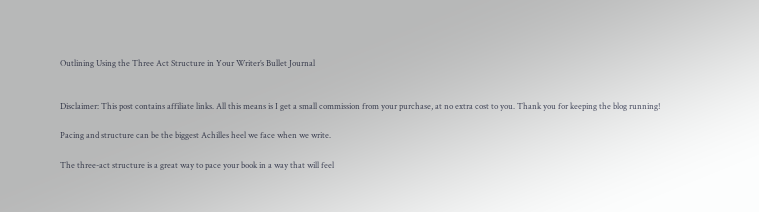Outlining Using the Three Act Structure in Your Writer’s Bullet Journal


Disclaimer: This post contains affiliate links. All this means is I get a small commission from your purchase, at no extra cost to you. Thank you for keeping the blog running!

Pacing and structure can be the biggest Achilles heel we face when we write.

The three-act structure is a great way to pace your book in a way that will feel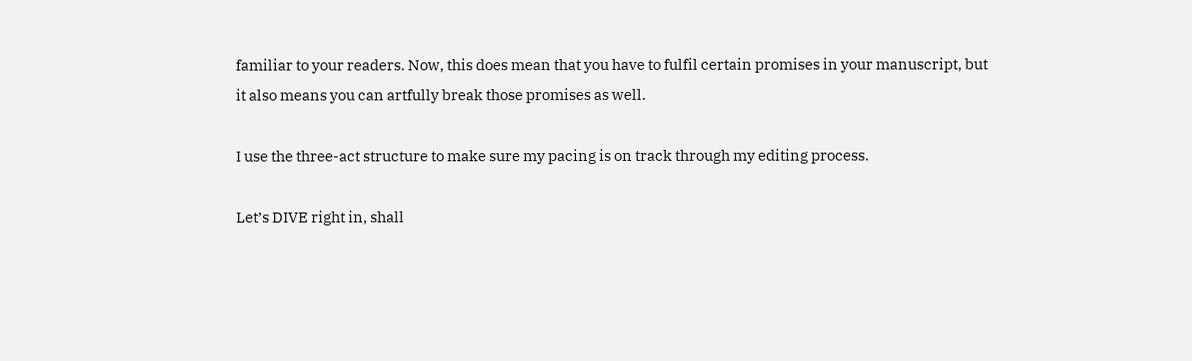familiar to your readers. Now, this does mean that you have to fulfil certain promises in your manuscript, but it also means you can artfully break those promises as well.

I use the three-act structure to make sure my pacing is on track through my editing process.

Let’s DIVE right in, shall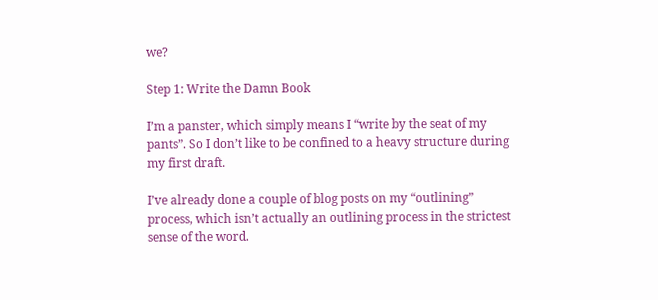we?

Step 1: Write the Damn Book

I’m a panster, which simply means I “write by the seat of my pants”. So I don’t like to be confined to a heavy structure during my first draft.

I’ve already done a couple of blog posts on my “outlining” process, which isn’t actually an outlining process in the strictest sense of the word.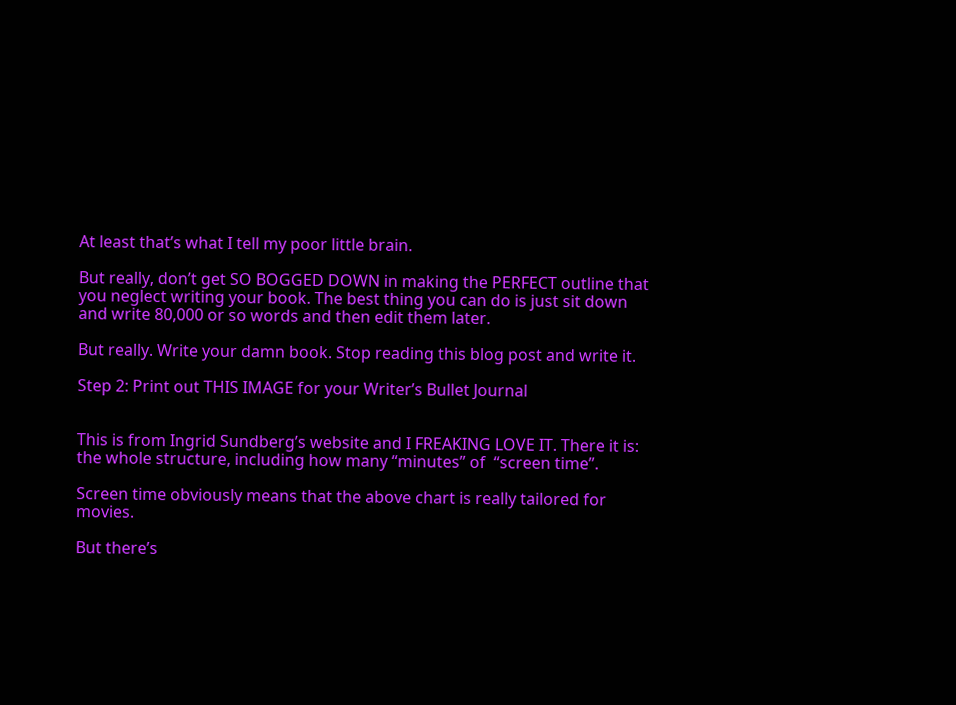At least that’s what I tell my poor little brain.

But really, don’t get SO BOGGED DOWN in making the PERFECT outline that you neglect writing your book. The best thing you can do is just sit down and write 80,000 or so words and then edit them later.

But really. Write your damn book. Stop reading this blog post and write it.

Step 2: Print out THIS IMAGE for your Writer’s Bullet Journal


This is from Ingrid Sundberg’s website and I FREAKING LOVE IT. There it is: the whole structure, including how many “minutes” of  “screen time”.

Screen time obviously means that the above chart is really tailored for movies.

But there’s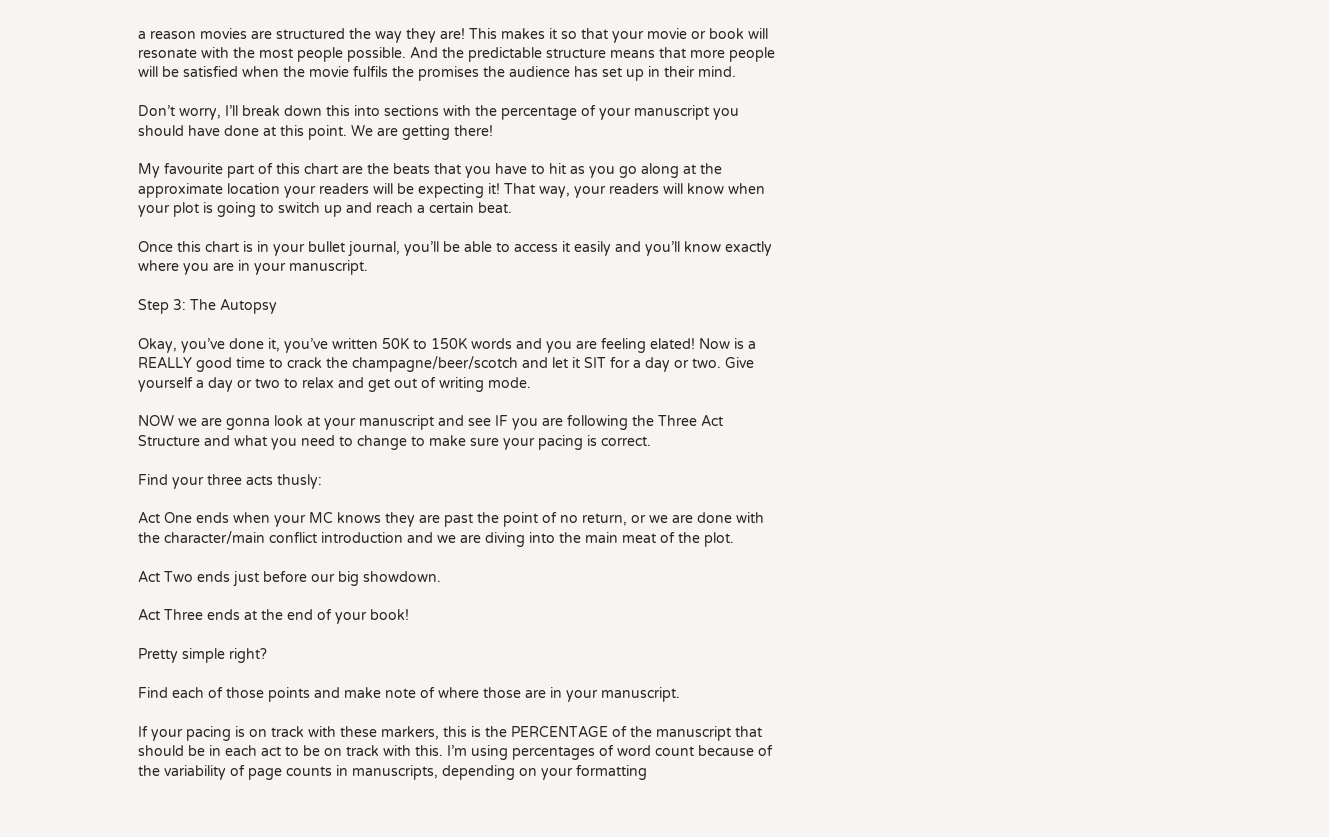a reason movies are structured the way they are! This makes it so that your movie or book will resonate with the most people possible. And the predictable structure means that more people will be satisfied when the movie fulfils the promises the audience has set up in their mind.

Don’t worry, I’ll break down this into sections with the percentage of your manuscript you should have done at this point. We are getting there!

My favourite part of this chart are the beats that you have to hit as you go along at the approximate location your readers will be expecting it! That way, your readers will know when your plot is going to switch up and reach a certain beat.

Once this chart is in your bullet journal, you’ll be able to access it easily and you’ll know exactly where you are in your manuscript.

Step 3: The Autopsy

Okay, you’ve done it, you’ve written 50K to 150K words and you are feeling elated! Now is a REALLY good time to crack the champagne/beer/scotch and let it SIT for a day or two. Give yourself a day or two to relax and get out of writing mode.

NOW we are gonna look at your manuscript and see IF you are following the Three Act Structure and what you need to change to make sure your pacing is correct.

Find your three acts thusly:

Act One ends when your MC knows they are past the point of no return, or we are done with the character/main conflict introduction and we are diving into the main meat of the plot.

Act Two ends just before our big showdown.

Act Three ends at the end of your book!

Pretty simple right?

Find each of those points and make note of where those are in your manuscript.

If your pacing is on track with these markers, this is the PERCENTAGE of the manuscript that should be in each act to be on track with this. I’m using percentages of word count because of the variability of page counts in manuscripts, depending on your formatting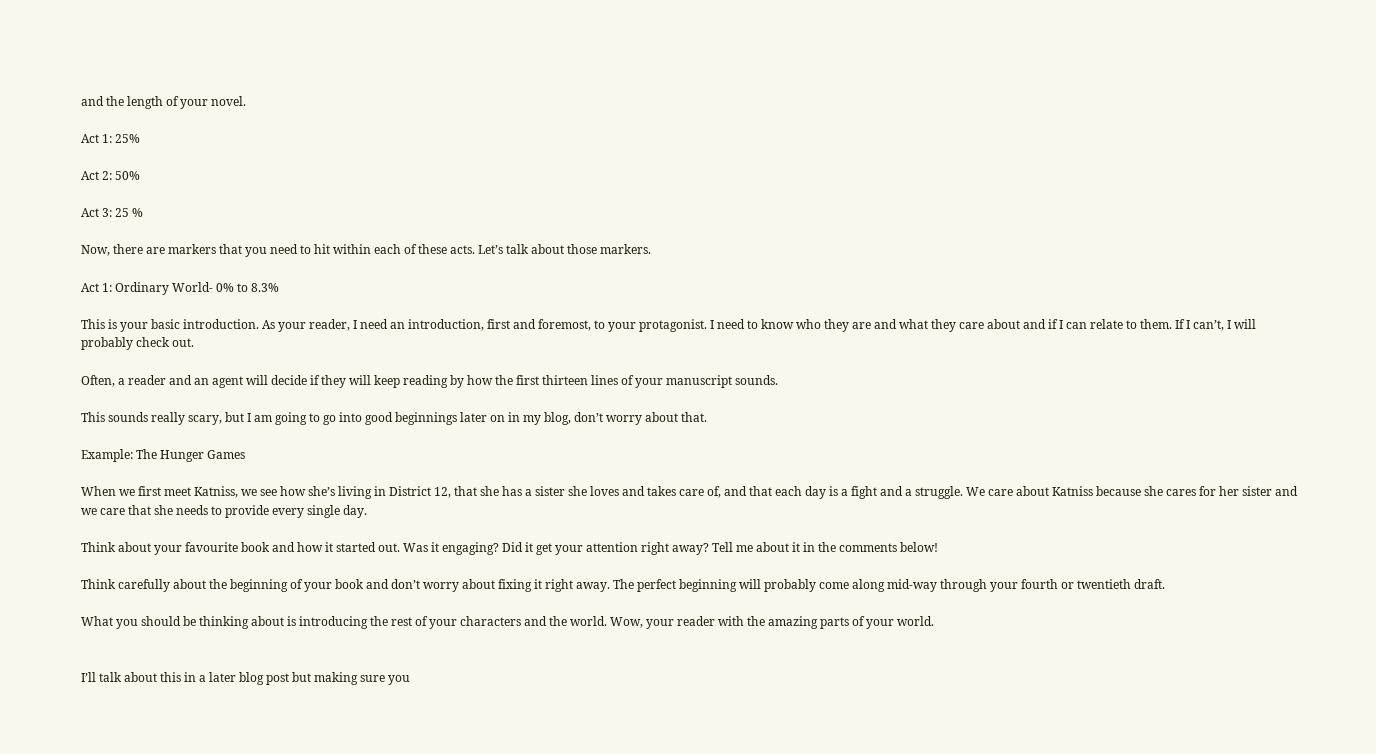and the length of your novel.

Act 1: 25%

Act 2: 50%

Act 3: 25 %

Now, there are markers that you need to hit within each of these acts. Let’s talk about those markers.

Act 1: Ordinary World- 0% to 8.3%

This is your basic introduction. As your reader, I need an introduction, first and foremost, to your protagonist. I need to know who they are and what they care about and if I can relate to them. If I can’t, I will probably check out.

Often, a reader and an agent will decide if they will keep reading by how the first thirteen lines of your manuscript sounds.

This sounds really scary, but I am going to go into good beginnings later on in my blog, don’t worry about that.

Example: The Hunger Games

When we first meet Katniss, we see how she’s living in District 12, that she has a sister she loves and takes care of, and that each day is a fight and a struggle. We care about Katniss because she cares for her sister and we care that she needs to provide every single day.

Think about your favourite book and how it started out. Was it engaging? Did it get your attention right away? Tell me about it in the comments below!

Think carefully about the beginning of your book and don’t worry about fixing it right away. The perfect beginning will probably come along mid-way through your fourth or twentieth draft.

What you should be thinking about is introducing the rest of your characters and the world. Wow, your reader with the amazing parts of your world.


I’ll talk about this in a later blog post but making sure you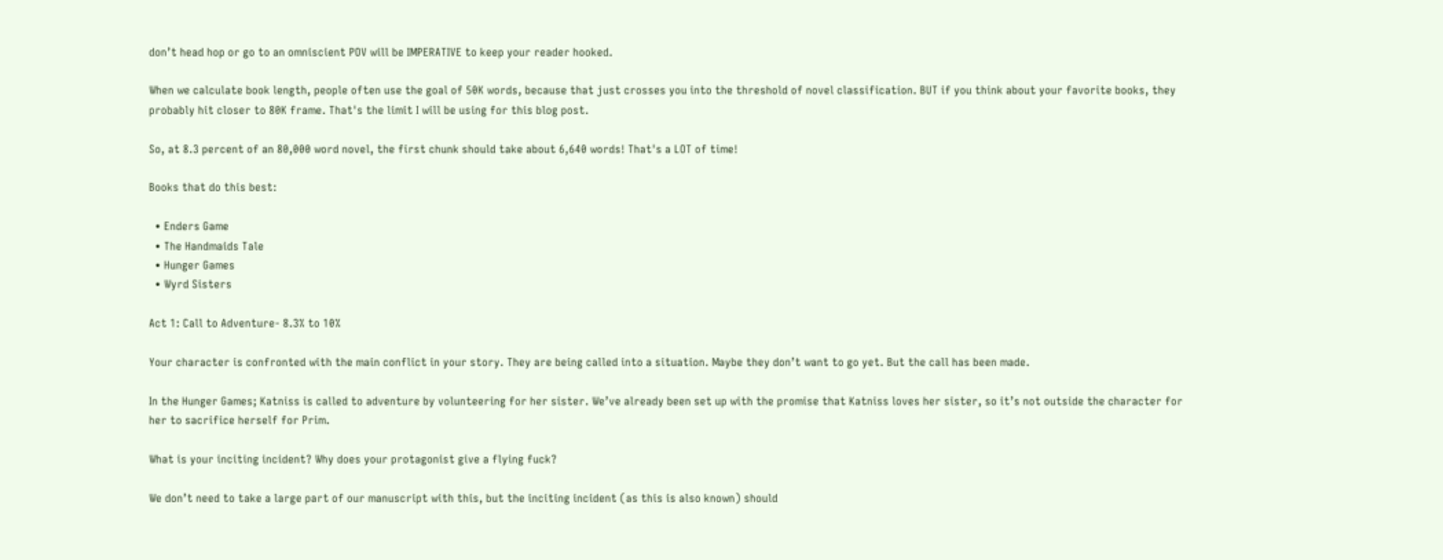don’t head hop or go to an omniscient POV will be IMPERATIVE to keep your reader hooked.

When we calculate book length, people often use the goal of 50K words, because that just crosses you into the threshold of novel classification. BUT if you think about your favorite books, they probably hit closer to 80K frame. That's the limit I will be using for this blog post.

So, at 8.3 percent of an 80,000 word novel, the first chunk should take about 6,640 words! That's a LOT of time!

Books that do this best:

  • Enders Game
  • The Handmaids Tale
  • Hunger Games
  • Wyrd Sisters

Act 1: Call to Adventure- 8.3% to 10%

Your character is confronted with the main conflict in your story. They are being called into a situation. Maybe they don’t want to go yet. But the call has been made.

In the Hunger Games; Katniss is called to adventure by volunteering for her sister. We’ve already been set up with the promise that Katniss loves her sister, so it’s not outside the character for her to sacrifice herself for Prim.

What is your inciting incident? Why does your protagonist give a flying fuck?

We don’t need to take a large part of our manuscript with this, but the inciting incident (as this is also known) should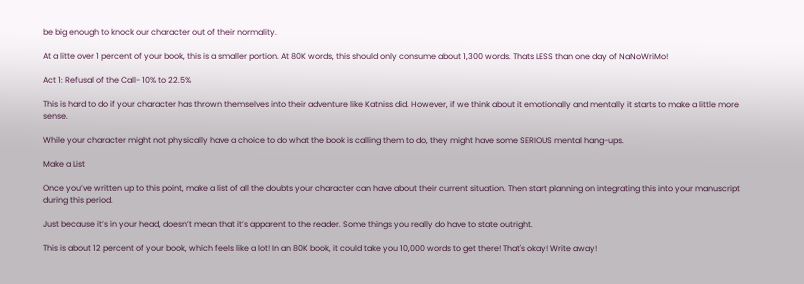be big enough to knock our character out of their normality.

At a litte over 1 percent of your book, this is a smaller portion. At 80K words, this should only consume about 1,300 words. Thats LESS than one day of NaNoWriMo!

Act 1: Refusal of the Call- 10% to 22.5%

This is hard to do if your character has thrown themselves into their adventure like Katniss did. However, if we think about it emotionally and mentally it starts to make a little more sense.

While your character might not physically have a choice to do what the book is calling them to do, they might have some SERIOUS mental hang-ups.

Make a List

Once you’ve written up to this point, make a list of all the doubts your character can have about their current situation. Then start planning on integrating this into your manuscript during this period.

Just because it’s in your head, doesn’t mean that it’s apparent to the reader. Some things you really do have to state outright.

This is about 12 percent of your book, which feels like a lot! In an 80K book, it could take you 10,000 words to get there! That's okay! Write away!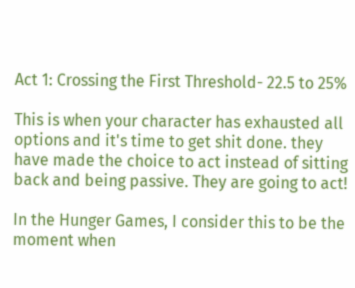Act 1: Crossing the First Threshold- 22.5 to 25%

This is when your character has exhausted all options and it's time to get shit done. they have made the choice to act instead of sitting back and being passive. They are going to act!

In the Hunger Games, I consider this to be the moment when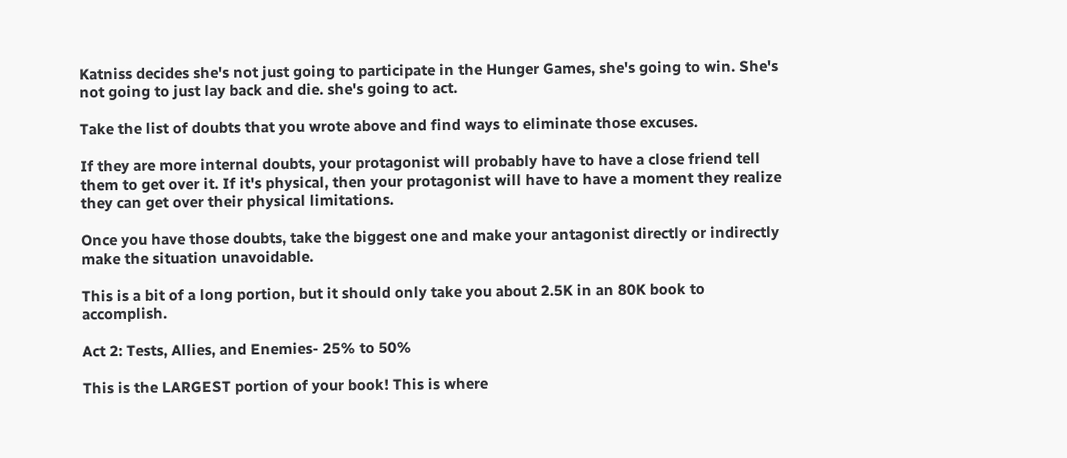Katniss decides she's not just going to participate in the Hunger Games, she's going to win. She's not going to just lay back and die. she's going to act.

Take the list of doubts that you wrote above and find ways to eliminate those excuses.

If they are more internal doubts, your protagonist will probably have to have a close friend tell them to get over it. If it's physical, then your protagonist will have to have a moment they realize they can get over their physical limitations.

Once you have those doubts, take the biggest one and make your antagonist directly or indirectly make the situation unavoidable.

This is a bit of a long portion, but it should only take you about 2.5K in an 80K book to accomplish.

Act 2: Tests, Allies, and Enemies- 25% to 50%

This is the LARGEST portion of your book! This is where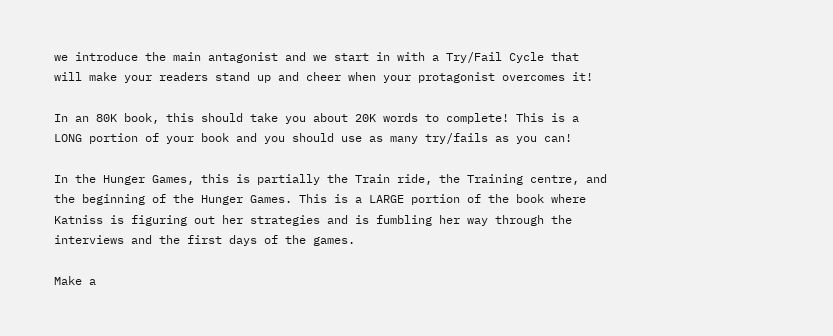we introduce the main antagonist and we start in with a Try/Fail Cycle that will make your readers stand up and cheer when your protagonist overcomes it!

In an 80K book, this should take you about 20K words to complete! This is a LONG portion of your book and you should use as many try/fails as you can!

In the Hunger Games, this is partially the Train ride, the Training centre, and the beginning of the Hunger Games. This is a LARGE portion of the book where Katniss is figuring out her strategies and is fumbling her way through the interviews and the first days of the games.

Make a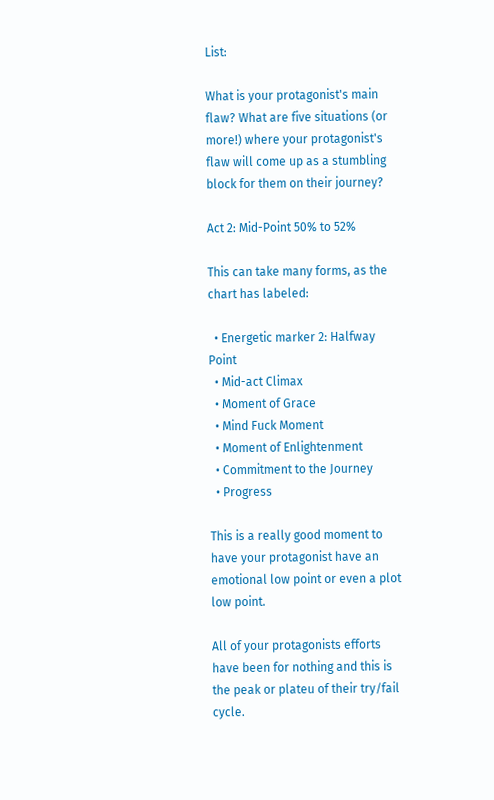List:

What is your protagonist's main flaw? What are five situations (or more!) where your protagonist's flaw will come up as a stumbling block for them on their journey?

Act 2: Mid-Point 50% to 52%

This can take many forms, as the chart has labeled:

  • Energetic marker 2: Halfway Point
  • Mid-act Climax
  • Moment of Grace
  • Mind Fuck Moment
  • Moment of Enlightenment
  • Commitment to the Journey
  • Progress

This is a really good moment to have your protagonist have an emotional low point or even a plot low point.

All of your protagonists efforts have been for nothing and this is the peak or plateu of their try/fail cycle.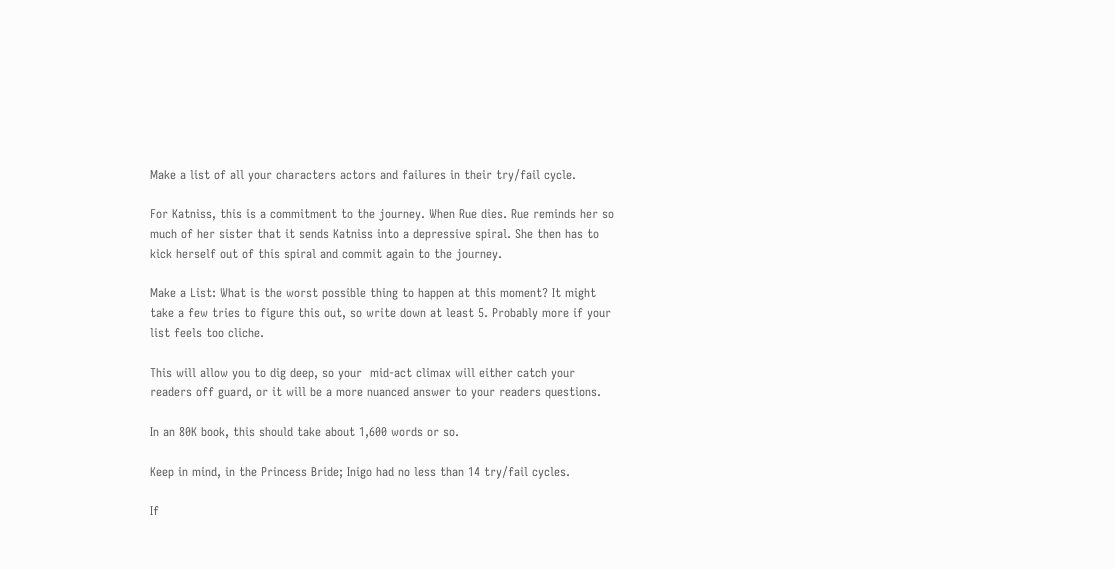Make a list of all your characters actors and failures in their try/fail cycle.

For Katniss, this is a commitment to the journey. When Rue dies. Rue reminds her so much of her sister that it sends Katniss into a depressive spiral. She then has to kick herself out of this spiral and commit again to the journey.

Make a List: What is the worst possible thing to happen at this moment? It might take a few tries to figure this out, so write down at least 5. Probably more if your list feels too cliche.

This will allow you to dig deep, so your  mid-act climax will either catch your readers off guard, or it will be a more nuanced answer to your readers questions.

In an 80K book, this should take about 1,600 words or so.

Keep in mind, in the Princess Bride; Inigo had no less than 14 try/fail cycles.

If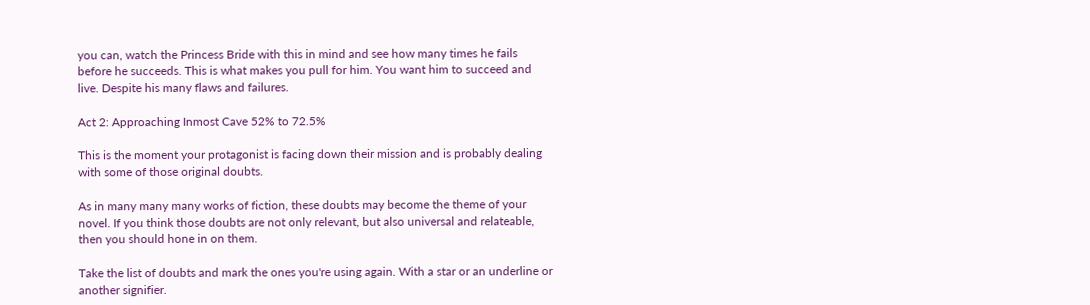you can, watch the Princess Bride with this in mind and see how many times he fails before he succeeds. This is what makes you pull for him. You want him to succeed and live. Despite his many flaws and failures.

Act 2: Approaching Inmost Cave 52% to 72.5%

This is the moment your protagonist is facing down their mission and is probably dealing with some of those original doubts.

As in many many many works of fiction, these doubts may become the theme of your novel. If you think those doubts are not only relevant, but also universal and relateable, then you should hone in on them.

Take the list of doubts and mark the ones you're using again. With a star or an underline or another signifier.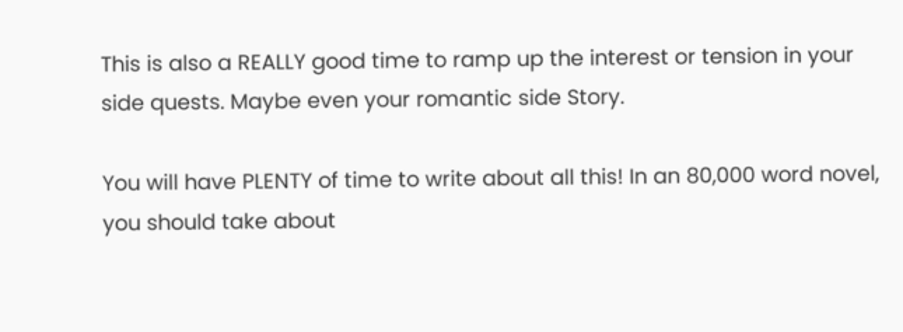This is also a REALLY good time to ramp up the interest or tension in your side quests. Maybe even your romantic side Story.

You will have PLENTY of time to write about all this! In an 80,000 word novel, you should take about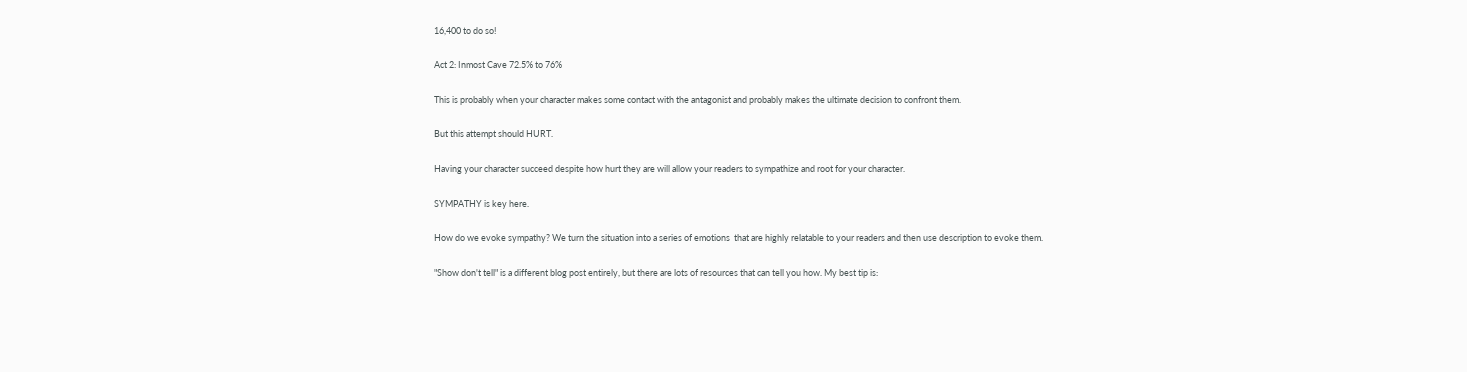16,400 to do so!

Act 2: Inmost Cave 72.5% to 76%

This is probably when your character makes some contact with the antagonist and probably makes the ultimate decision to confront them.

But this attempt should HURT.

Having your character succeed despite how hurt they are will allow your readers to sympathize and root for your character.

SYMPATHY is key here.

How do we evoke sympathy? We turn the situation into a series of emotions  that are highly relatable to your readers and then use description to evoke them.

"Show don't tell" is a different blog post entirely, but there are lots of resources that can tell you how. My best tip is: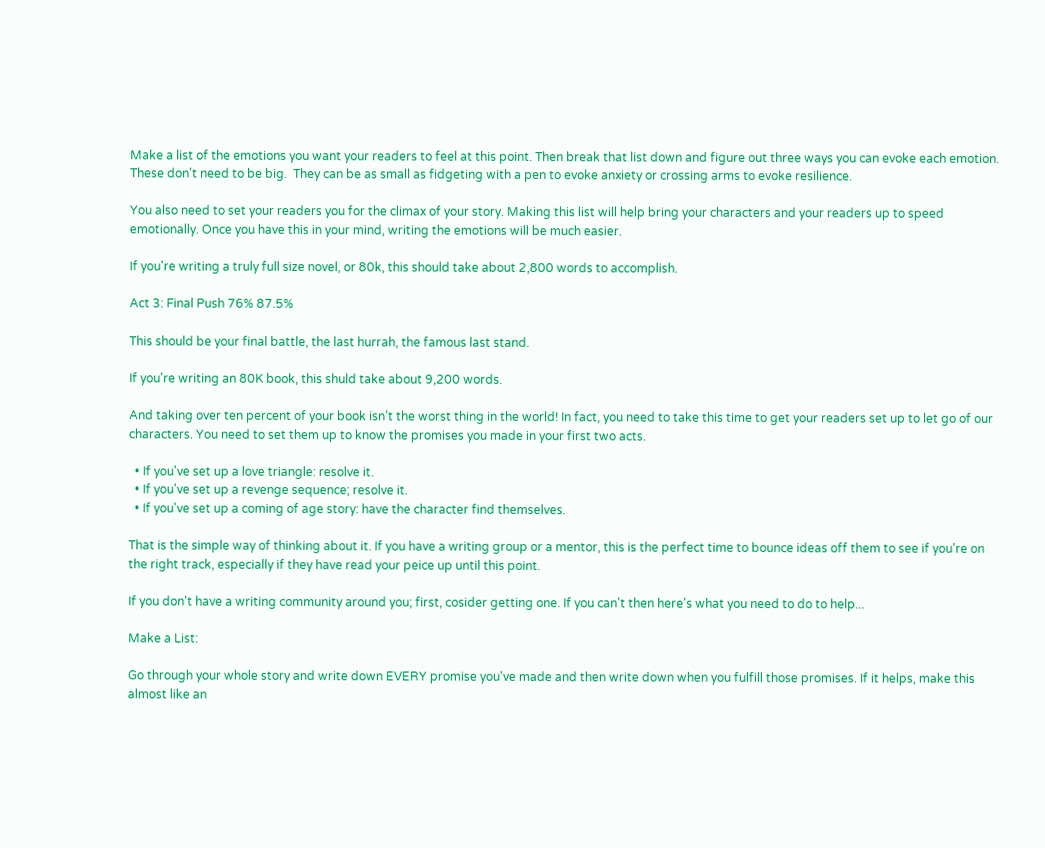Make a list of the emotions you want your readers to feel at this point. Then break that list down and figure out three ways you can evoke each emotion. These don't need to be big.  They can be as small as fidgeting with a pen to evoke anxiety or crossing arms to evoke resilience.

You also need to set your readers you for the climax of your story. Making this list will help bring your characters and your readers up to speed emotionally. Once you have this in your mind, writing the emotions will be much easier.

If you're writing a truly full size novel, or 80k, this should take about 2,800 words to accomplish.

Act 3: Final Push 76% 87.5%

This should be your final battle, the last hurrah, the famous last stand.

If you're writing an 80K book, this shuld take about 9,200 words.

And taking over ten percent of your book isn’t the worst thing in the world! In fact, you need to take this time to get your readers set up to let go of our characters. You need to set them up to know the promises you made in your first two acts.

  • If you've set up a love triangle: resolve it.
  • If you've set up a revenge sequence; resolve it.
  • If you've set up a coming of age story: have the character find themselves.

That is the simple way of thinking about it. If you have a writing group or a mentor, this is the perfect time to bounce ideas off them to see if you're on the right track, especially if they have read your peice up until this point.

If you don't have a writing community around you; first, cosider getting one. If you can't then here's what you need to do to help...

Make a List:

Go through your whole story and write down EVERY promise you've made and then write down when you fulfill those promises. If it helps, make this almost like an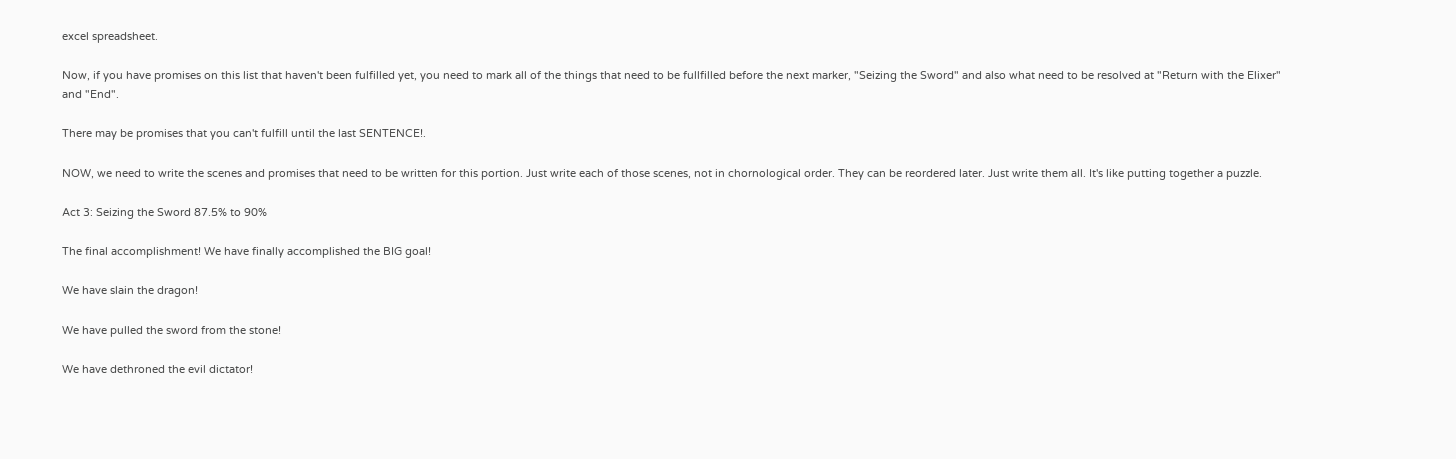excel spreadsheet.

Now, if you have promises on this list that haven't been fulfilled yet, you need to mark all of the things that need to be fullfilled before the next marker, "Seizing the Sword" and also what need to be resolved at "Return with the Elixer" and "End".

There may be promises that you can't fulfill until the last SENTENCE!.

NOW, we need to write the scenes and promises that need to be written for this portion. Just write each of those scenes, not in chornological order. They can be reordered later. Just write them all. It's like putting together a puzzle.

Act 3: Seizing the Sword 87.5% to 90%

The final accomplishment! We have finally accomplished the BIG goal!

We have slain the dragon!

We have pulled the sword from the stone!

We have dethroned the evil dictator!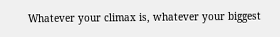Whatever your climax is, whatever your biggest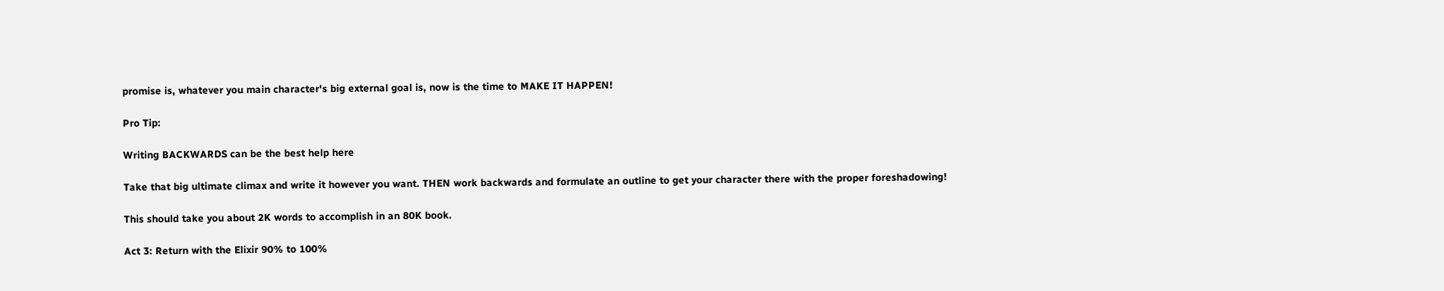promise is, whatever you main character's big external goal is, now is the time to MAKE IT HAPPEN!

Pro Tip:

Writing BACKWARDS can be the best help here

Take that big ultimate climax and write it however you want. THEN work backwards and formulate an outline to get your character there with the proper foreshadowing!

This should take you about 2K words to accomplish in an 80K book.

Act 3: Return with the Elixir 90% to 100%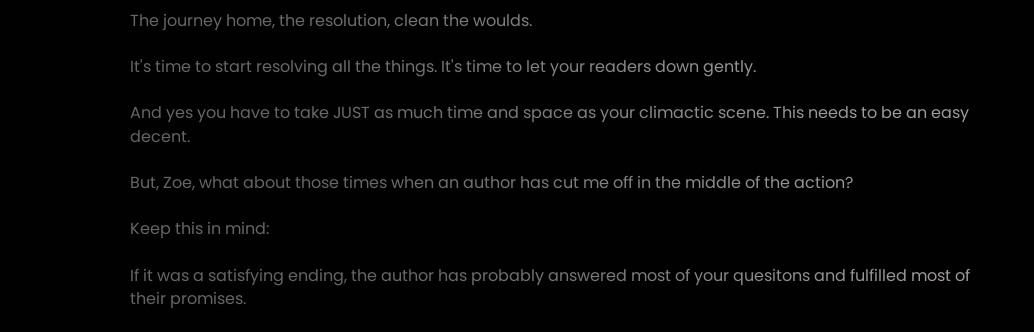The journey home, the resolution, clean the woulds.

It's time to start resolving all the things. It's time to let your readers down gently.

And yes you have to take JUST as much time and space as your climactic scene. This needs to be an easy decent.

But, Zoe, what about those times when an author has cut me off in the middle of the action?

Keep this in mind:

If it was a satisfying ending, the author has probably answered most of your quesitons and fulfilled most of their promises.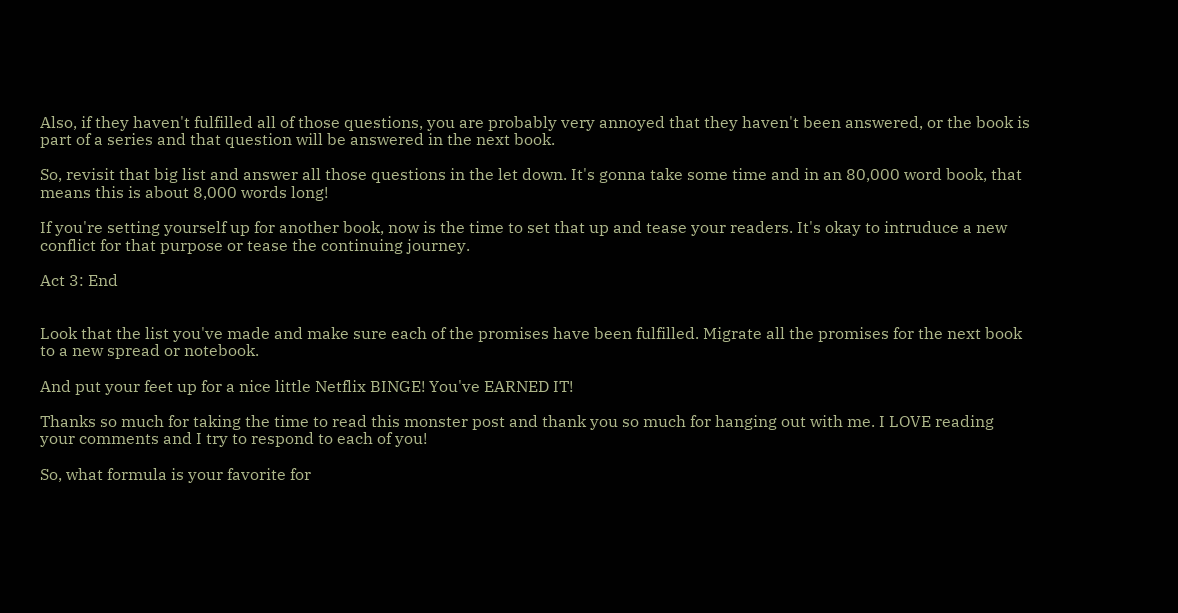Also, if they haven't fulfilled all of those questions, you are probably very annoyed that they haven't been answered, or the book is part of a series and that question will be answered in the next book.

So, revisit that big list and answer all those questions in the let down. It's gonna take some time and in an 80,000 word book, that means this is about 8,000 words long!

If you're setting yourself up for another book, now is the time to set that up and tease your readers. It's okay to intruduce a new conflict for that purpose or tease the continuing journey.

Act 3: End


Look that the list you've made and make sure each of the promises have been fulfilled. Migrate all the promises for the next book to a new spread or notebook.

And put your feet up for a nice little Netflix BINGE! You've EARNED IT!

Thanks so much for taking the time to read this monster post and thank you so much for hanging out with me. I LOVE reading your comments and I try to respond to each of you!

So, what formula is your favorite for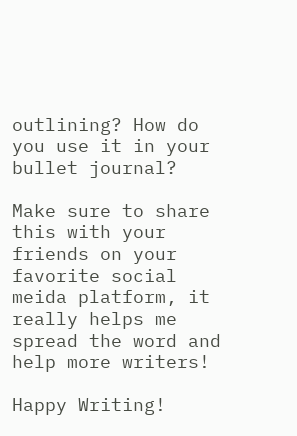outlining? How do you use it in your bullet journal?

Make sure to share this with your friends on your favorite social meida platform, it really helps me spread the word and help more writers!

Happy Writing!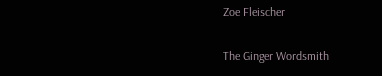Zoe Fleischer

The Ginger Wordsmith